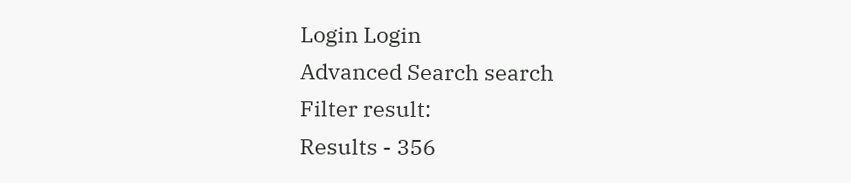Login Login
Advanced Search search
Filter result:
Results - 356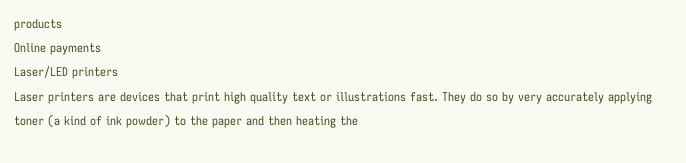products
Online payments
Laser/LED printers
Laser printers are devices that print high quality text or illustrations fast. They do so by very accurately applying toner (a kind of ink powder) to the paper and then heating the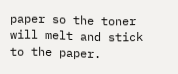paper so the toner will melt and stick to the paper.